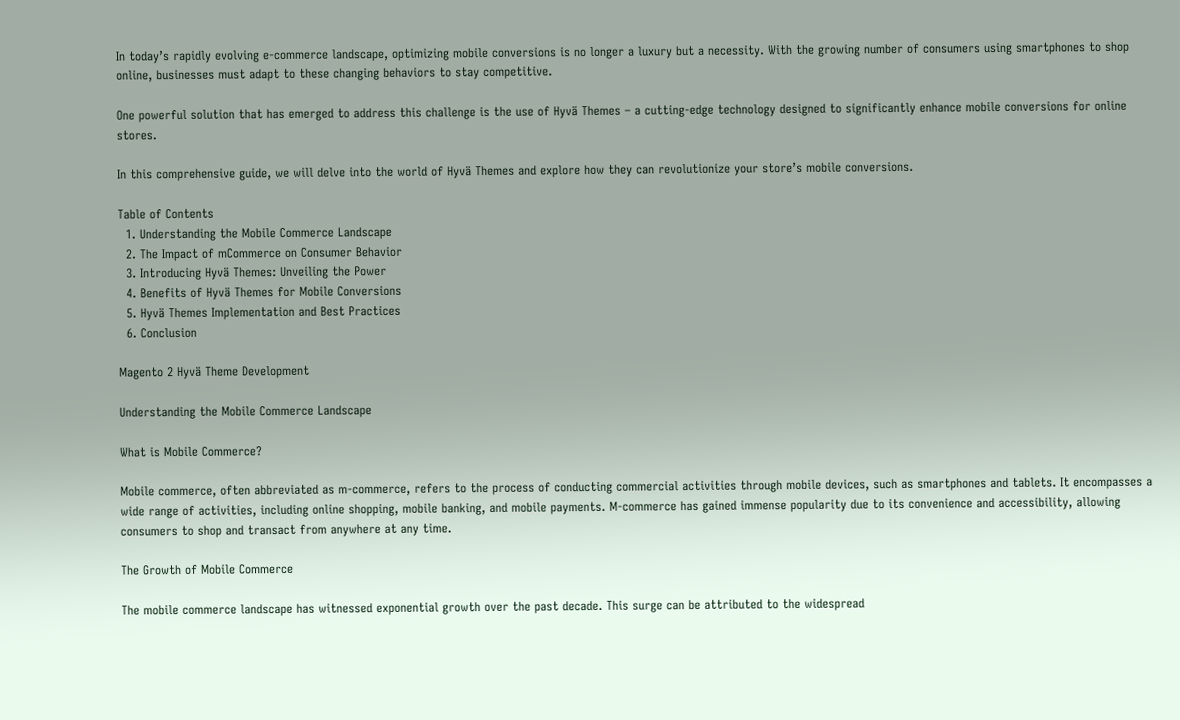In today’s rapidly evolving e-commerce landscape, optimizing mobile conversions is no longer a luxury but a necessity. With the growing number of consumers using smartphones to shop online, businesses must adapt to these changing behaviors to stay competitive.

One powerful solution that has emerged to address this challenge is the use of Hyvä Themes – a cutting-edge technology designed to significantly enhance mobile conversions for online stores.

In this comprehensive guide, we will delve into the world of Hyvä Themes and explore how they can revolutionize your store’s mobile conversions.

Table of Contents
  1. Understanding the Mobile Commerce Landscape
  2. The Impact of mCommerce on Consumer Behavior
  3. Introducing Hyvä Themes: Unveiling the Power
  4. Benefits of Hyvä Themes for Mobile Conversions
  5. Hyvä Themes Implementation and Best Practices
  6. Conclusion

Magento 2 Hyvä Theme Development

Understanding the Mobile Commerce Landscape

What is Mobile Commerce?

Mobile commerce, often abbreviated as m-commerce, refers to the process of conducting commercial activities through mobile devices, such as smartphones and tablets. It encompasses a wide range of activities, including online shopping, mobile banking, and mobile payments. M-commerce has gained immense popularity due to its convenience and accessibility, allowing consumers to shop and transact from anywhere at any time.

The Growth of Mobile Commerce

The mobile commerce landscape has witnessed exponential growth over the past decade. This surge can be attributed to the widespread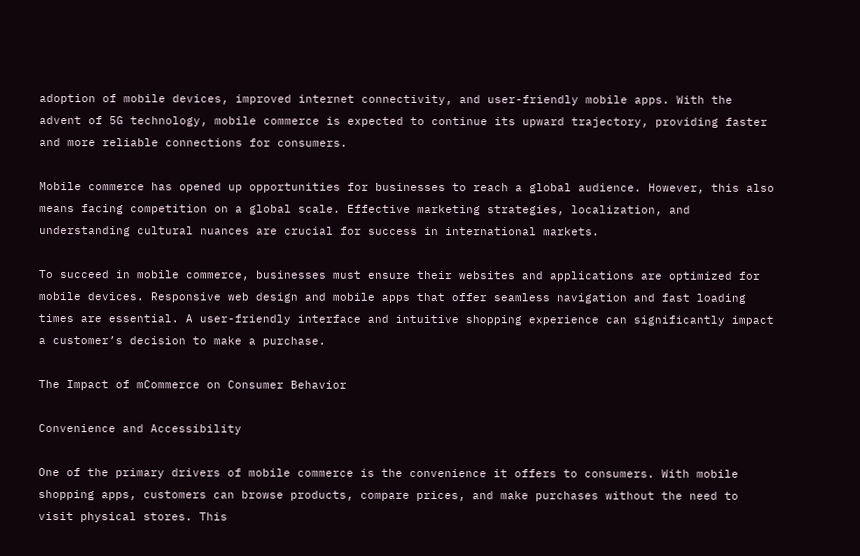adoption of mobile devices, improved internet connectivity, and user-friendly mobile apps. With the advent of 5G technology, mobile commerce is expected to continue its upward trajectory, providing faster and more reliable connections for consumers.

Mobile commerce has opened up opportunities for businesses to reach a global audience. However, this also means facing competition on a global scale. Effective marketing strategies, localization, and understanding cultural nuances are crucial for success in international markets.

To succeed in mobile commerce, businesses must ensure their websites and applications are optimized for mobile devices. Responsive web design and mobile apps that offer seamless navigation and fast loading times are essential. A user-friendly interface and intuitive shopping experience can significantly impact a customer’s decision to make a purchase.

The Impact of mCommerce on Consumer Behavior

Convenience and Accessibility

One of the primary drivers of mobile commerce is the convenience it offers to consumers. With mobile shopping apps, customers can browse products, compare prices, and make purchases without the need to visit physical stores. This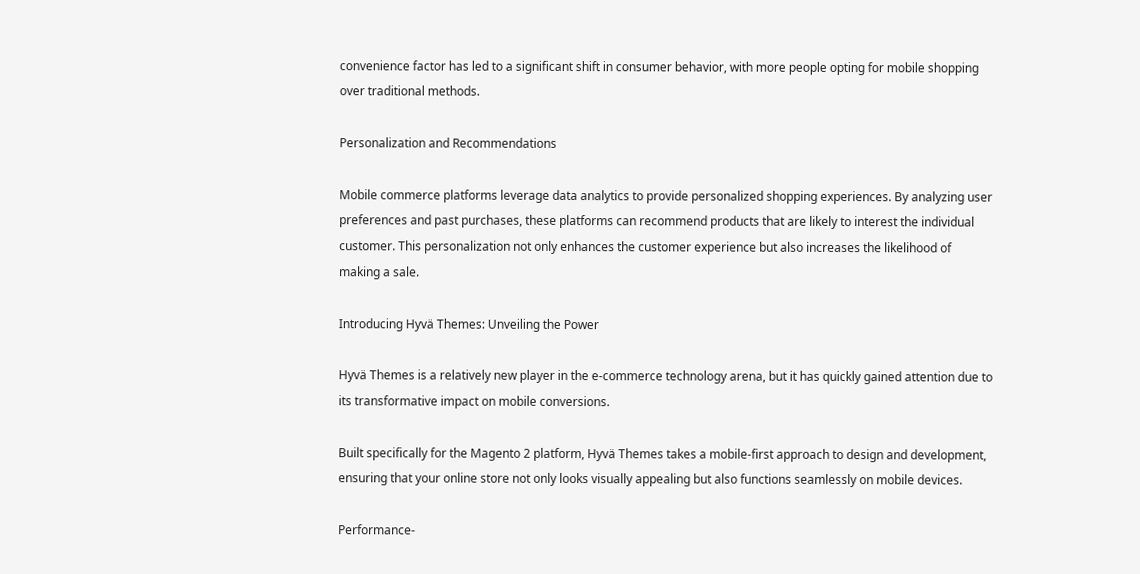convenience factor has led to a significant shift in consumer behavior, with more people opting for mobile shopping over traditional methods.

Personalization and Recommendations

Mobile commerce platforms leverage data analytics to provide personalized shopping experiences. By analyzing user preferences and past purchases, these platforms can recommend products that are likely to interest the individual customer. This personalization not only enhances the customer experience but also increases the likelihood of making a sale.

Introducing Hyvä Themes: Unveiling the Power

Hyvä Themes is a relatively new player in the e-commerce technology arena, but it has quickly gained attention due to its transformative impact on mobile conversions.

Built specifically for the Magento 2 platform, Hyvä Themes takes a mobile-first approach to design and development, ensuring that your online store not only looks visually appealing but also functions seamlessly on mobile devices.

Performance-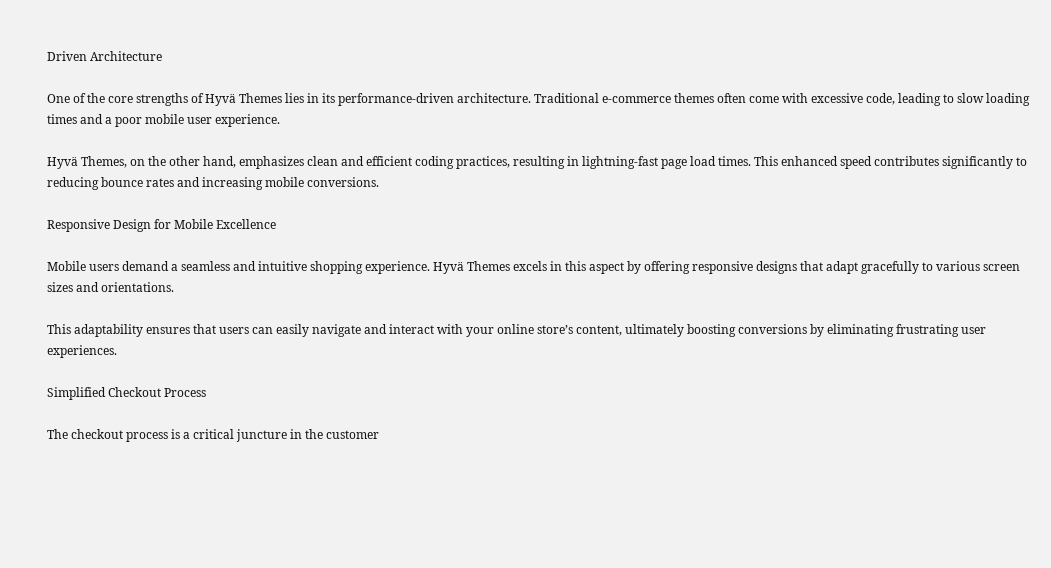Driven Architecture

One of the core strengths of Hyvä Themes lies in its performance-driven architecture. Traditional e-commerce themes often come with excessive code, leading to slow loading times and a poor mobile user experience.

Hyvä Themes, on the other hand, emphasizes clean and efficient coding practices, resulting in lightning-fast page load times. This enhanced speed contributes significantly to reducing bounce rates and increasing mobile conversions.

Responsive Design for Mobile Excellence

Mobile users demand a seamless and intuitive shopping experience. Hyvä Themes excels in this aspect by offering responsive designs that adapt gracefully to various screen sizes and orientations.

This adaptability ensures that users can easily navigate and interact with your online store’s content, ultimately boosting conversions by eliminating frustrating user experiences.

Simplified Checkout Process

The checkout process is a critical juncture in the customer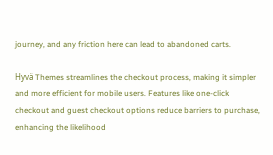journey, and any friction here can lead to abandoned carts.

Hyvä Themes streamlines the checkout process, making it simpler and more efficient for mobile users. Features like one-click checkout and guest checkout options reduce barriers to purchase, enhancing the likelihood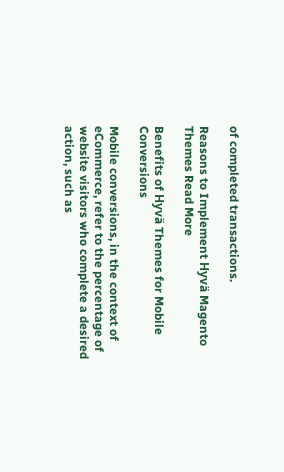of completed transactions.

Reasons to Implement Hyvä Magento Themes Read More

Benefits of Hyvä Themes for Mobile Conversions

Mobile conversions, in the context of eCommerce, refer to the percentage of website visitors who complete a desired action, such as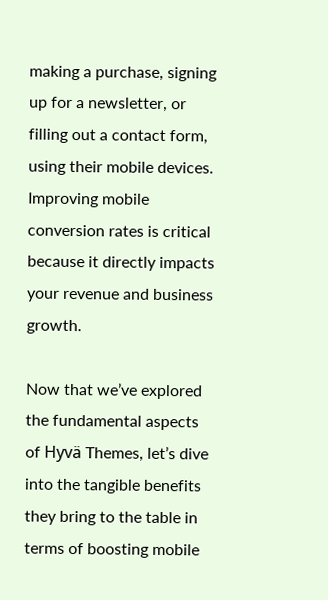making a purchase, signing up for a newsletter, or filling out a contact form, using their mobile devices. Improving mobile conversion rates is critical because it directly impacts your revenue and business growth.

Now that we’ve explored the fundamental aspects of Hyvä Themes, let’s dive into the tangible benefits they bring to the table in terms of boosting mobile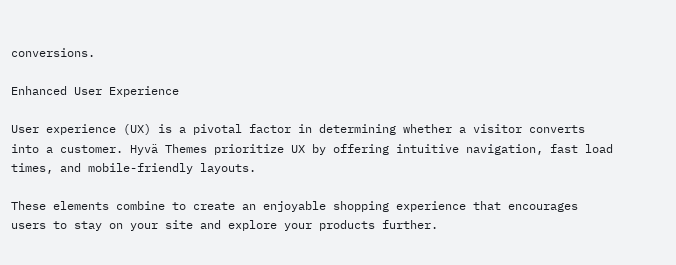conversions.

Enhanced User Experience

User experience (UX) is a pivotal factor in determining whether a visitor converts into a customer. Hyvä Themes prioritize UX by offering intuitive navigation, fast load times, and mobile-friendly layouts.

These elements combine to create an enjoyable shopping experience that encourages users to stay on your site and explore your products further.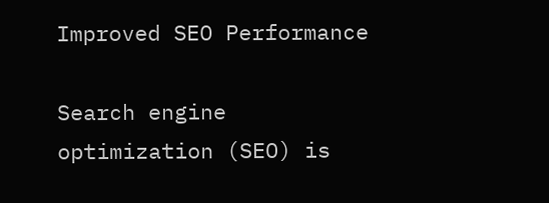Improved SEO Performance

Search engine optimization (SEO) is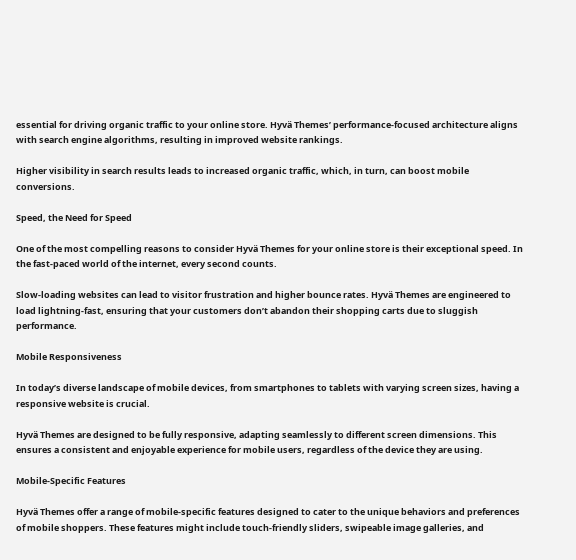essential for driving organic traffic to your online store. Hyvä Themes’ performance-focused architecture aligns with search engine algorithms, resulting in improved website rankings.

Higher visibility in search results leads to increased organic traffic, which, in turn, can boost mobile conversions.

Speed, the Need for Speed

One of the most compelling reasons to consider Hyvä Themes for your online store is their exceptional speed. In the fast-paced world of the internet, every second counts.

Slow-loading websites can lead to visitor frustration and higher bounce rates. Hyvä Themes are engineered to load lightning-fast, ensuring that your customers don’t abandon their shopping carts due to sluggish performance.

Mobile Responsiveness

In today’s diverse landscape of mobile devices, from smartphones to tablets with varying screen sizes, having a responsive website is crucial.

Hyvä Themes are designed to be fully responsive, adapting seamlessly to different screen dimensions. This ensures a consistent and enjoyable experience for mobile users, regardless of the device they are using.

Mobile-Specific Features

Hyvä Themes offer a range of mobile-specific features designed to cater to the unique behaviors and preferences of mobile shoppers. These features might include touch-friendly sliders, swipeable image galleries, and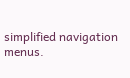simplified navigation menus.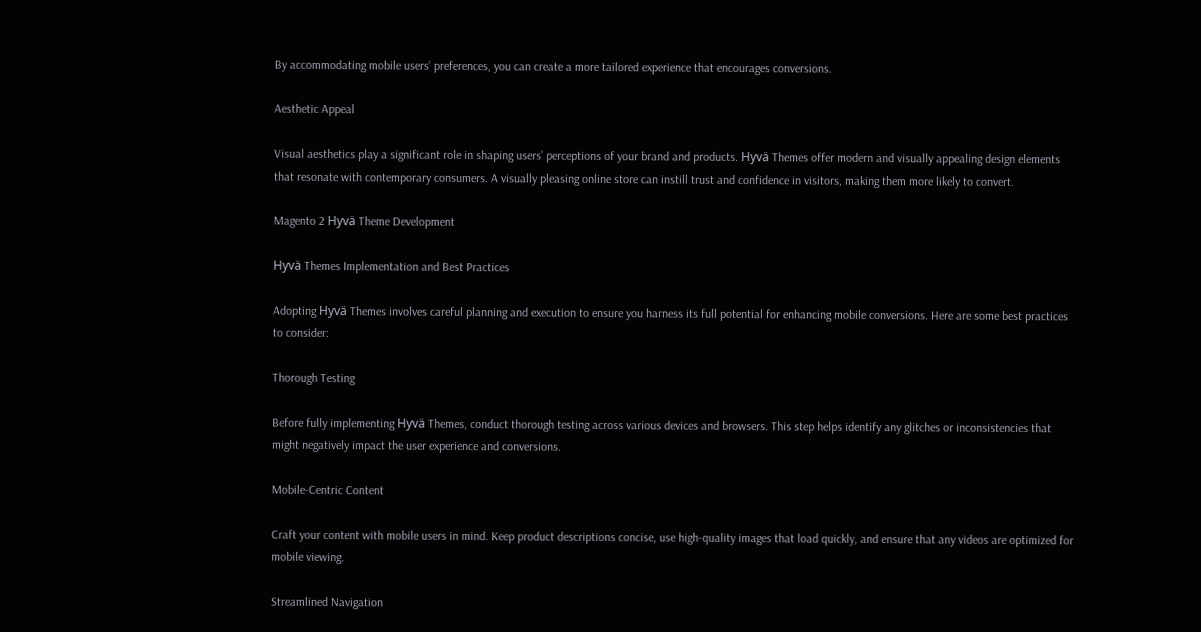By accommodating mobile users’ preferences, you can create a more tailored experience that encourages conversions.

Aesthetic Appeal

Visual aesthetics play a significant role in shaping users’ perceptions of your brand and products. Hyvä Themes offer modern and visually appealing design elements that resonate with contemporary consumers. A visually pleasing online store can instill trust and confidence in visitors, making them more likely to convert.

Magento 2 Hyvä Theme Development

Hyvä Themes Implementation and Best Practices

Adopting Hyvä Themes involves careful planning and execution to ensure you harness its full potential for enhancing mobile conversions. Here are some best practices to consider:

Thorough Testing

Before fully implementing Hyvä Themes, conduct thorough testing across various devices and browsers. This step helps identify any glitches or inconsistencies that might negatively impact the user experience and conversions.

Mobile-Centric Content

Craft your content with mobile users in mind. Keep product descriptions concise, use high-quality images that load quickly, and ensure that any videos are optimized for mobile viewing.

Streamlined Navigation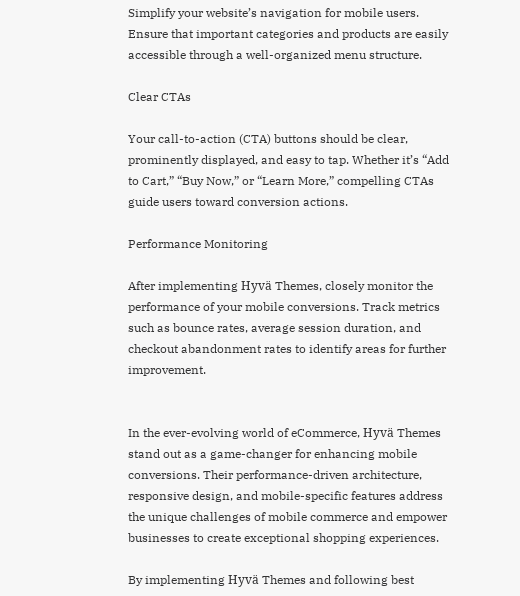Simplify your website’s navigation for mobile users. Ensure that important categories and products are easily accessible through a well-organized menu structure.

Clear CTAs

Your call-to-action (CTA) buttons should be clear, prominently displayed, and easy to tap. Whether it’s “Add to Cart,” “Buy Now,” or “Learn More,” compelling CTAs guide users toward conversion actions.

Performance Monitoring

After implementing Hyvä Themes, closely monitor the performance of your mobile conversions. Track metrics such as bounce rates, average session duration, and checkout abandonment rates to identify areas for further improvement.


In the ever-evolving world of eCommerce, Hyvä Themes stand out as a game-changer for enhancing mobile conversions. Their performance-driven architecture, responsive design, and mobile-specific features address the unique challenges of mobile commerce and empower businesses to create exceptional shopping experiences.

By implementing Hyvä Themes and following best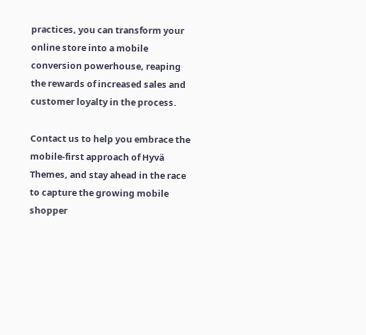practices, you can transform your online store into a mobile conversion powerhouse, reaping the rewards of increased sales and customer loyalty in the process.

Contact us to help you embrace the mobile-first approach of Hyvä Themes, and stay ahead in the race to capture the growing mobile shopper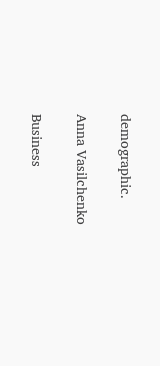demographic.

Anna Vasilchenko

Business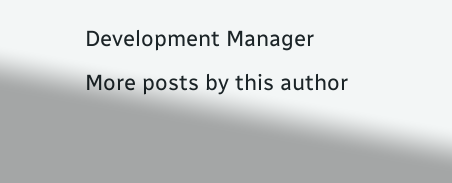Development Manager
More posts by this author